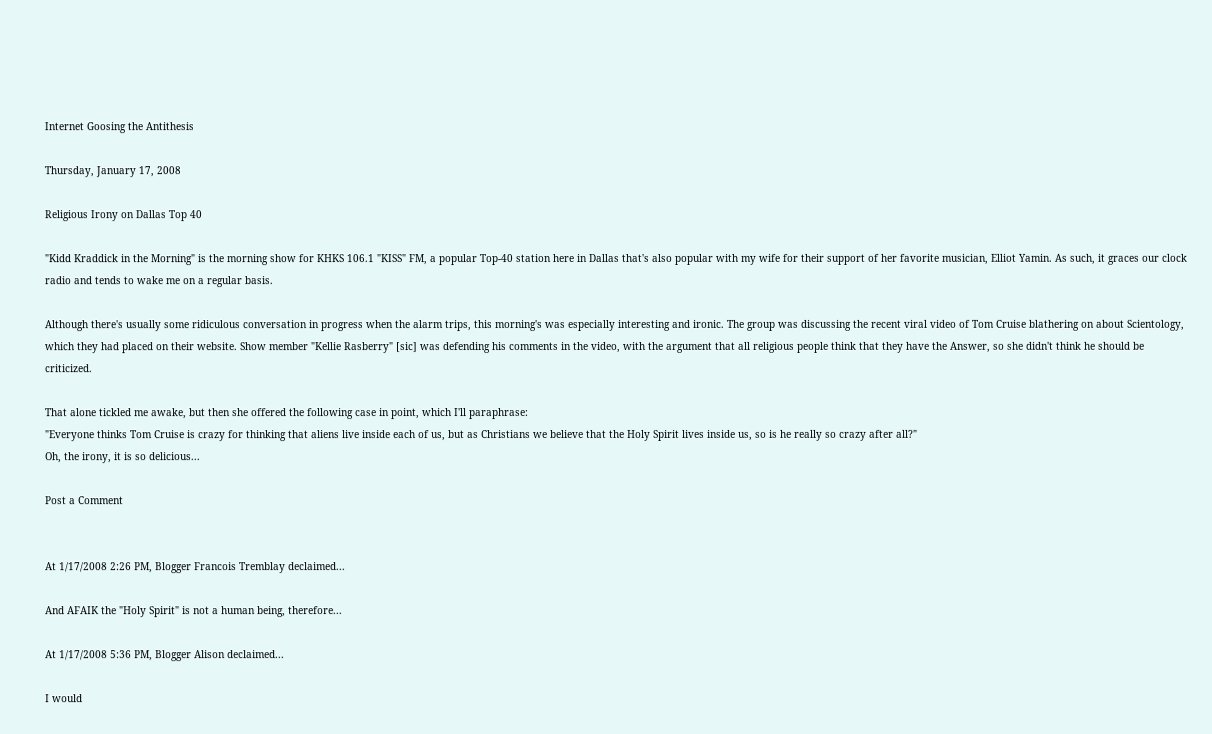Internet Goosing the Antithesis

Thursday, January 17, 2008

Religious Irony on Dallas Top 40

"Kidd Kraddick in the Morning" is the morning show for KHKS 106.1 "KISS" FM, a popular Top-40 station here in Dallas that's also popular with my wife for their support of her favorite musician, Elliot Yamin. As such, it graces our clock radio and tends to wake me on a regular basis.

Although there's usually some ridiculous conversation in progress when the alarm trips, this morning's was especially interesting and ironic. The group was discussing the recent viral video of Tom Cruise blathering on about Scientology, which they had placed on their website. Show member "Kellie Rasberry" [sic] was defending his comments in the video, with the argument that all religious people think that they have the Answer, so she didn't think he should be criticized.

That alone tickled me awake, but then she offered the following case in point, which I'll paraphrase:
"Everyone thinks Tom Cruise is crazy for thinking that aliens live inside each of us, but as Christians we believe that the Holy Spirit lives inside us, so is he really so crazy after all?"
Oh, the irony, it is so delicious...

Post a Comment


At 1/17/2008 2:26 PM, Blogger Francois Tremblay declaimed...

And AFAIK the "Holy Spirit" is not a human being, therefore...

At 1/17/2008 5:36 PM, Blogger Alison declaimed...

I would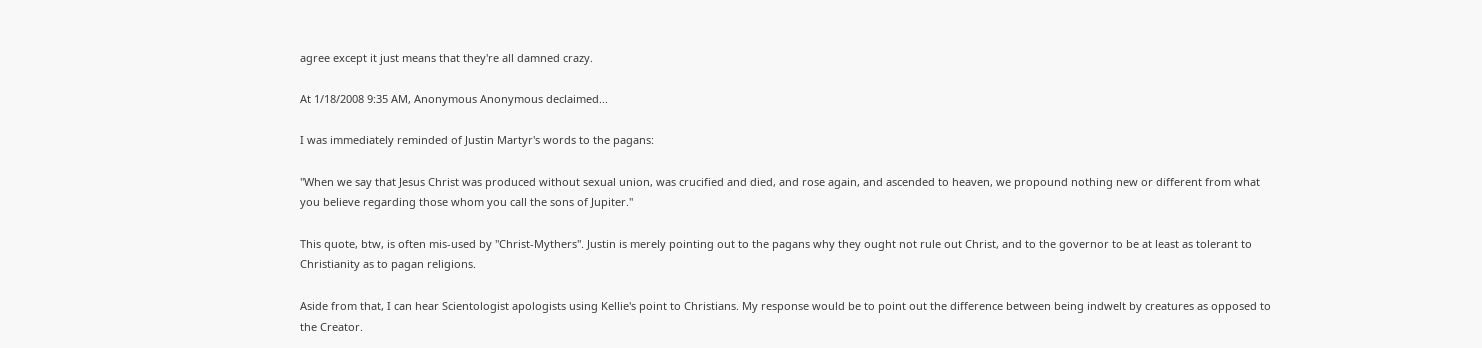agree except it just means that they're all damned crazy.

At 1/18/2008 9:35 AM, Anonymous Anonymous declaimed...

I was immediately reminded of Justin Martyr's words to the pagans:

"When we say that Jesus Christ was produced without sexual union, was crucified and died, and rose again, and ascended to heaven, we propound nothing new or different from what you believe regarding those whom you call the sons of Jupiter."

This quote, btw, is often mis-used by "Christ-Mythers". Justin is merely pointing out to the pagans why they ought not rule out Christ, and to the governor to be at least as tolerant to Christianity as to pagan religions.

Aside from that, I can hear Scientologist apologists using Kellie's point to Christians. My response would be to point out the difference between being indwelt by creatures as opposed to the Creator.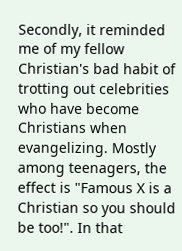Secondly, it reminded me of my fellow Christian's bad habit of trotting out celebrities who have become Christians when evangelizing. Mostly among teenagers, the effect is "Famous X is a Christian so you should be too!". In that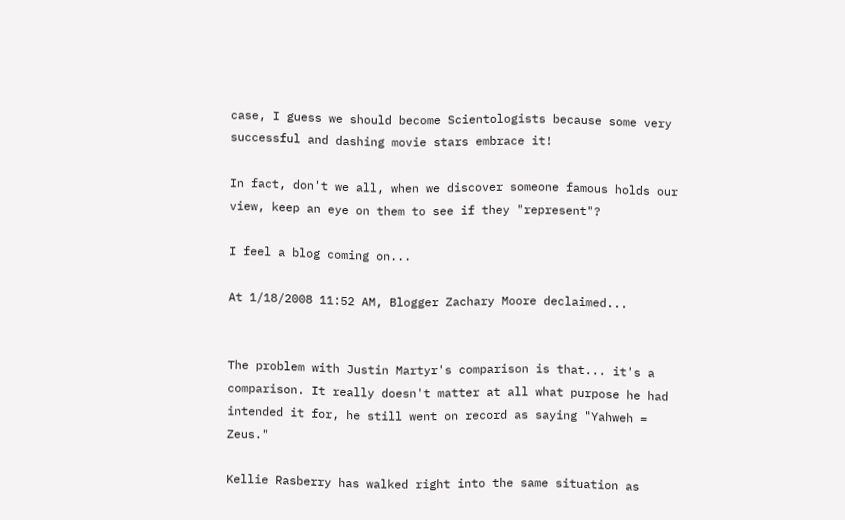case, I guess we should become Scientologists because some very successful and dashing movie stars embrace it!

In fact, don't we all, when we discover someone famous holds our view, keep an eye on them to see if they "represent"?

I feel a blog coming on...

At 1/18/2008 11:52 AM, Blogger Zachary Moore declaimed...


The problem with Justin Martyr's comparison is that... it's a comparison. It really doesn't matter at all what purpose he had intended it for, he still went on record as saying "Yahweh = Zeus."

Kellie Rasberry has walked right into the same situation as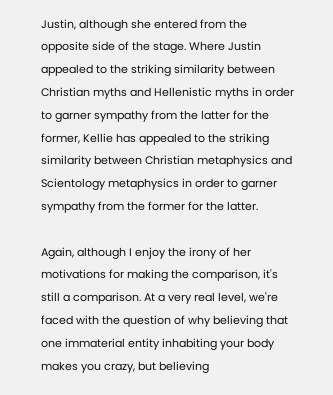Justin, although she entered from the opposite side of the stage. Where Justin appealed to the striking similarity between Christian myths and Hellenistic myths in order to garner sympathy from the latter for the former, Kellie has appealed to the striking similarity between Christian metaphysics and Scientology metaphysics in order to garner sympathy from the former for the latter.

Again, although I enjoy the irony of her motivations for making the comparison, it's still a comparison. At a very real level, we're faced with the question of why believing that one immaterial entity inhabiting your body makes you crazy, but believing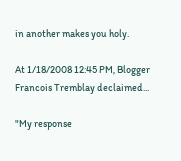in another makes you holy.

At 1/18/2008 12:45 PM, Blogger Francois Tremblay declaimed...

"My response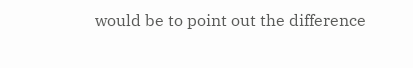would be to point out the difference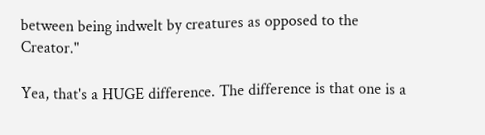between being indwelt by creatures as opposed to the Creator."

Yea, that's a HUGE difference. The difference is that one is a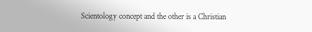Scientology concept and the other is a Christian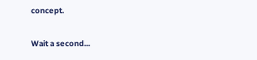concept.

Wait a second...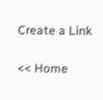Create a Link

<< Home